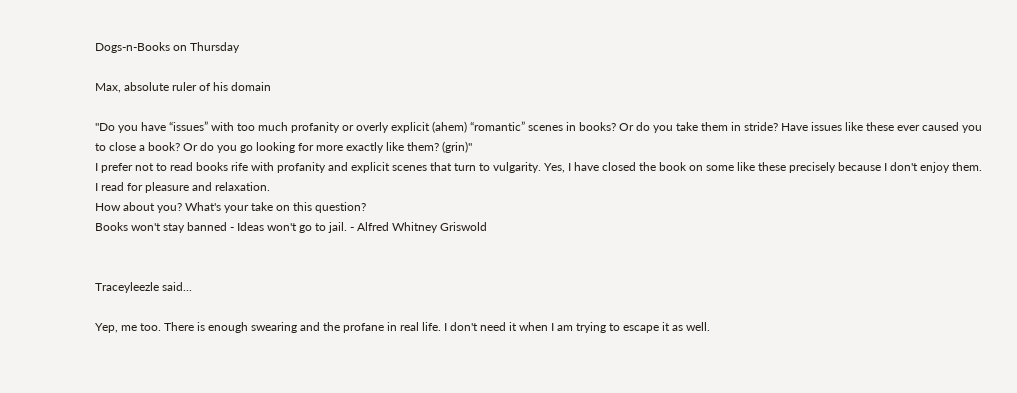Dogs-n-Books on Thursday

Max, absolute ruler of his domain

"Do you have “issues” with too much profanity or overly explicit (ahem) “romantic” scenes in books? Or do you take them in stride? Have issues like these ever caused you to close a book? Or do you go looking for more exactly like them? (grin)"
I prefer not to read books rife with profanity and explicit scenes that turn to vulgarity. Yes, I have closed the book on some like these precisely because I don't enjoy them. I read for pleasure and relaxation.
How about you? What's your take on this question?
Books won't stay banned - Ideas won't go to jail. - Alfred Whitney Griswold


Traceyleezle said...

Yep, me too. There is enough swearing and the profane in real life. I don't need it when I am trying to escape it as well.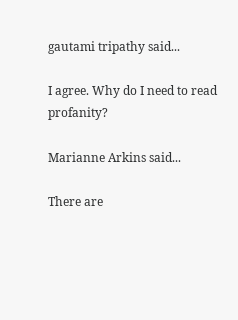gautami tripathy said...

I agree. Why do I need to read profanity?

Marianne Arkins said...

There are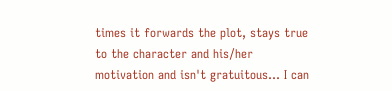times it forwards the plot, stays true to the character and his/her motivation and isn't gratuitous... I can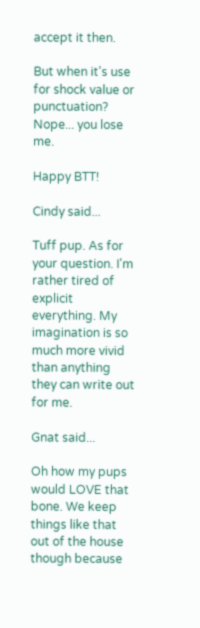accept it then.

But when it's use for shock value or punctuation? Nope... you lose me.

Happy BTT!

Cindy said...

Tuff pup. As for your question. I'm rather tired of explicit everything. My imagination is so much more vivid than anything they can write out for me.

Gnat said...

Oh how my pups would LOVE that bone. We keep things like that out of the house though because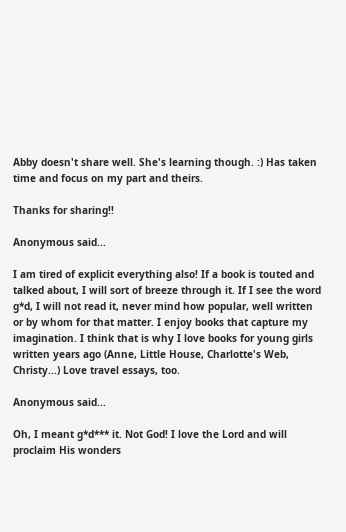Abby doesn't share well. She's learning though. :) Has taken time and focus on my part and theirs.

Thanks for sharing!!

Anonymous said...

I am tired of explicit everything also! If a book is touted and talked about, I will sort of breeze through it. If I see the word g*d, I will not read it, never mind how popular, well written or by whom for that matter. I enjoy books that capture my imagination. I think that is why I love books for young girls written years ago (Anne, Little House, Charlotte's Web, Christy...) Love travel essays, too.

Anonymous said...

Oh, I meant g*d*** it. Not God! I love the Lord and will proclaim His wonders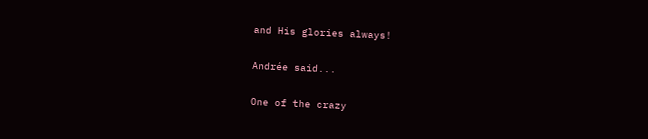and His glories always!

Andrée said...

One of the crazy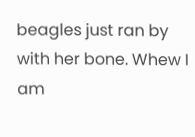beagles just ran by with her bone. Whew I am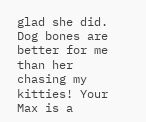glad she did. Dog bones are better for me than her chasing my kitties! Your Max is a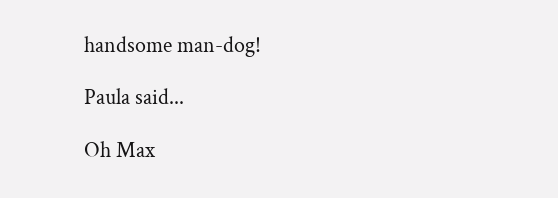handsome man-dog!

Paula said...

Oh Max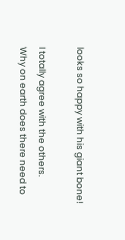looks so happy with his giant bone!

I totally agree with the others.
Why on earth does there need to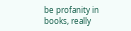be profanity in books, really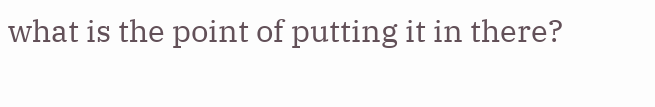what is the point of putting it in there?